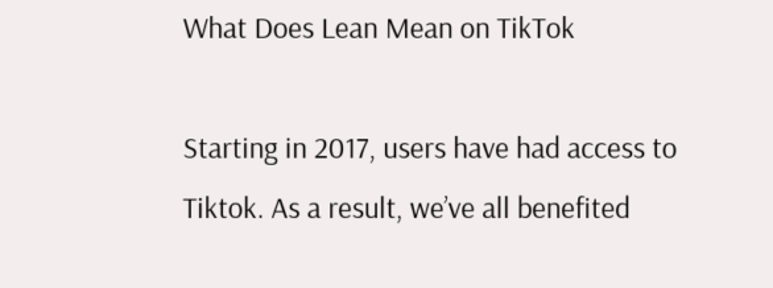What Does Lean Mean on TikTok

Starting in 2017, users have had access to Tiktok. As a result, we’ve all benefited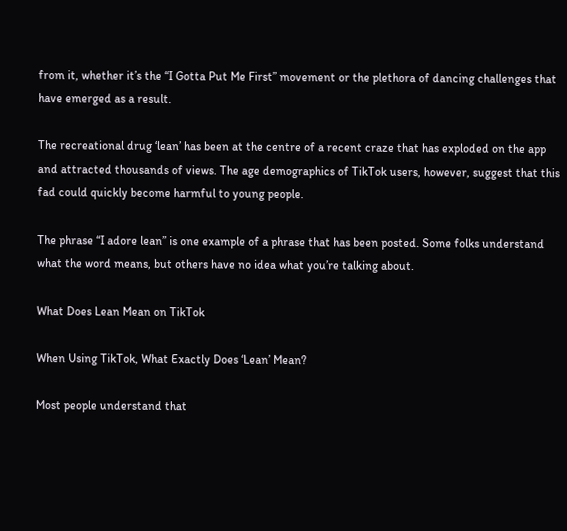from it, whether it’s the “I Gotta Put Me First” movement or the plethora of dancing challenges that have emerged as a result.

The recreational drug ‘lean’ has been at the centre of a recent craze that has exploded on the app and attracted thousands of views. The age demographics of TikTok users, however, suggest that this fad could quickly become harmful to young people.

The phrase “I adore lean” is one example of a phrase that has been posted. Some folks understand what the word means, but others have no idea what you’re talking about.

What Does Lean Mean on TikTok

When Using TikTok, What Exactly Does ‘Lean’ Mean?

Most people understand that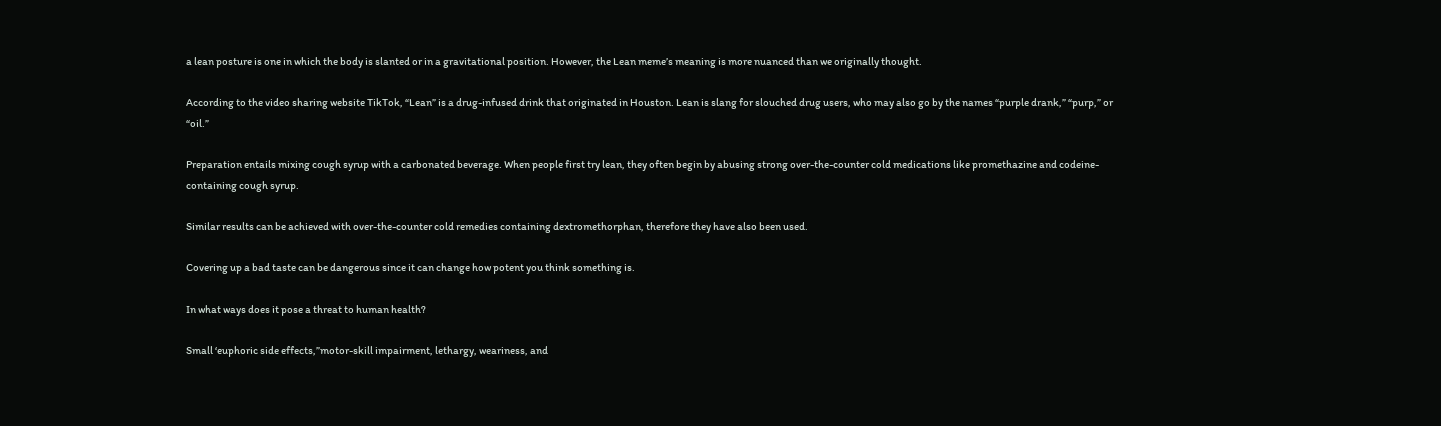a lean posture is one in which the body is slanted or in a gravitational position. However, the Lean meme’s meaning is more nuanced than we originally thought.

According to the video sharing website TikTok, “Lean” is a drug-infused drink that originated in Houston. Lean is slang for slouched drug users, who may also go by the names “purple drank,” “purp,” or “oil.”

Preparation entails mixing cough syrup with a carbonated beverage. When people first try lean, they often begin by abusing strong over-the-counter cold medications like promethazine and codeine-containing cough syrup.

Similar results can be achieved with over-the-counter cold remedies containing dextromethorphan, therefore they have also been used.

Covering up a bad taste can be dangerous since it can change how potent you think something is.

In what ways does it pose a threat to human health?

Small ‘euphoric side effects,”motor-skill impairment, lethargy, weariness, and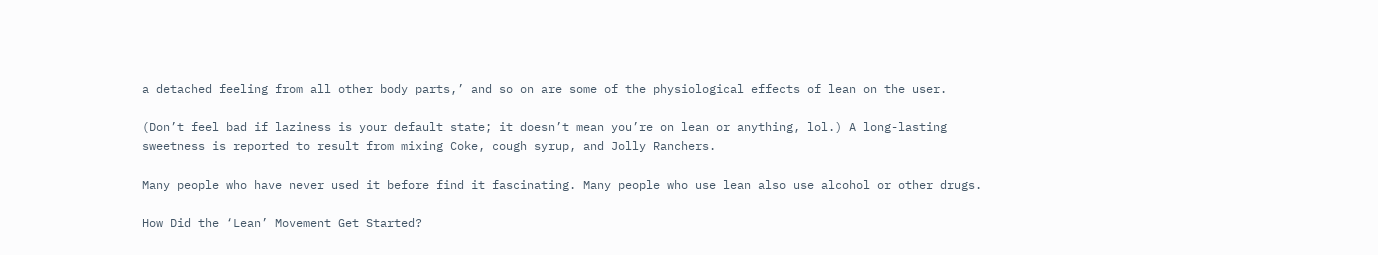a detached feeling from all other body parts,’ and so on are some of the physiological effects of lean on the user.

(Don’t feel bad if laziness is your default state; it doesn’t mean you’re on lean or anything, lol.) A long-lasting sweetness is reported to result from mixing Coke, cough syrup, and Jolly Ranchers.

Many people who have never used it before find it fascinating. Many people who use lean also use alcohol or other drugs.

How Did the ‘Lean’ Movement Get Started?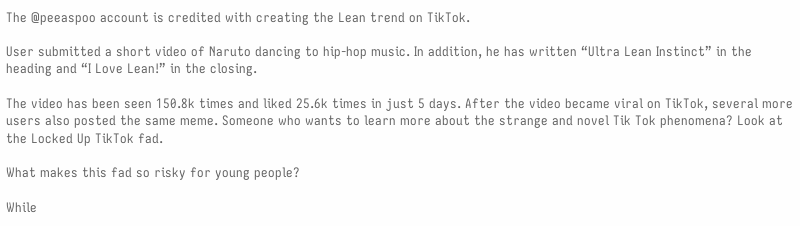The @peeaspoo account is credited with creating the Lean trend on TikTok.

User submitted a short video of Naruto dancing to hip-hop music. In addition, he has written “Ultra Lean Instinct” in the heading and “I Love Lean!” in the closing.

The video has been seen 150.8k times and liked 25.6k times in just 5 days. After the video became viral on TikTok, several more users also posted the same meme. Someone who wants to learn more about the strange and novel Tik Tok phenomena? Look at the Locked Up TikTok fad.

What makes this fad so risky for young people?

While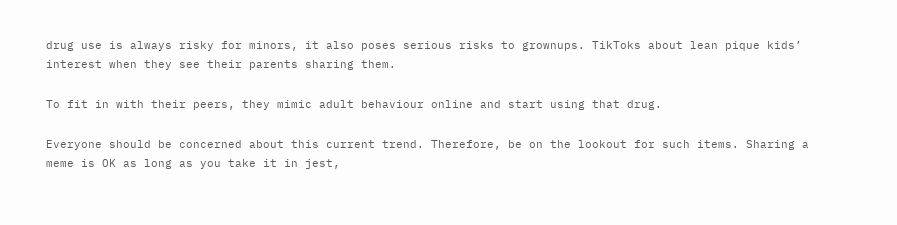drug use is always risky for minors, it also poses serious risks to grownups. TikToks about lean pique kids’ interest when they see their parents sharing them.

To fit in with their peers, they mimic adult behaviour online and start using that drug.

Everyone should be concerned about this current trend. Therefore, be on the lookout for such items. Sharing a meme is OK as long as you take it in jest,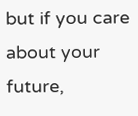but if you care about your future,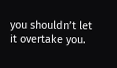you shouldn’t let it overtake you.